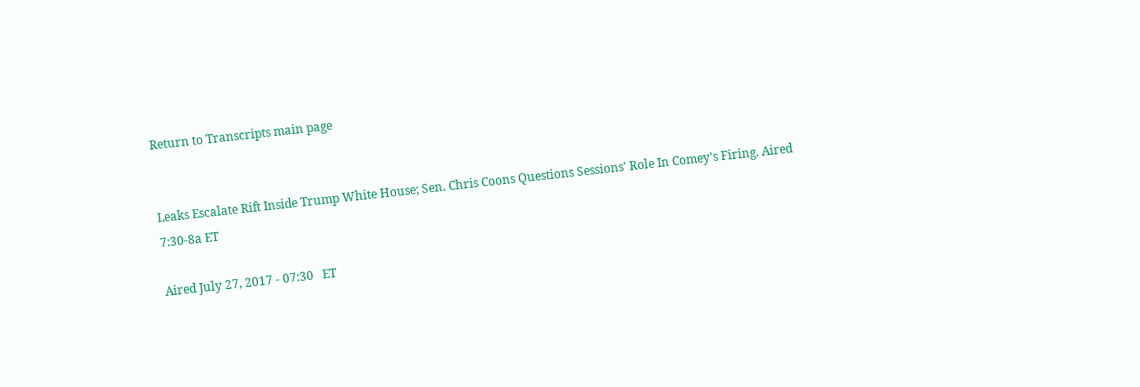Return to Transcripts main page


Leaks Escalate Rift Inside Trump White House; Sen. Chris Coons Questions Sessions' Role In Comey's Firing. Aired 7:30-8a ET

Aired July 27, 2017 - 07:30   ET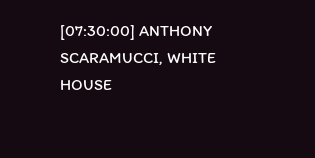[07:30:00] ANTHONY SCARAMUCCI, WHITE HOUSE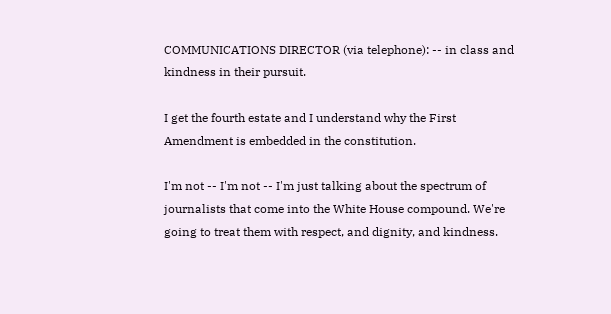COMMUNICATIONS DIRECTOR (via telephone): -- in class and kindness in their pursuit.

I get the fourth estate and I understand why the First Amendment is embedded in the constitution.

I'm not -- I'm not -- I'm just talking about the spectrum of journalists that come into the White House compound. We're going to treat them with respect, and dignity, and kindness.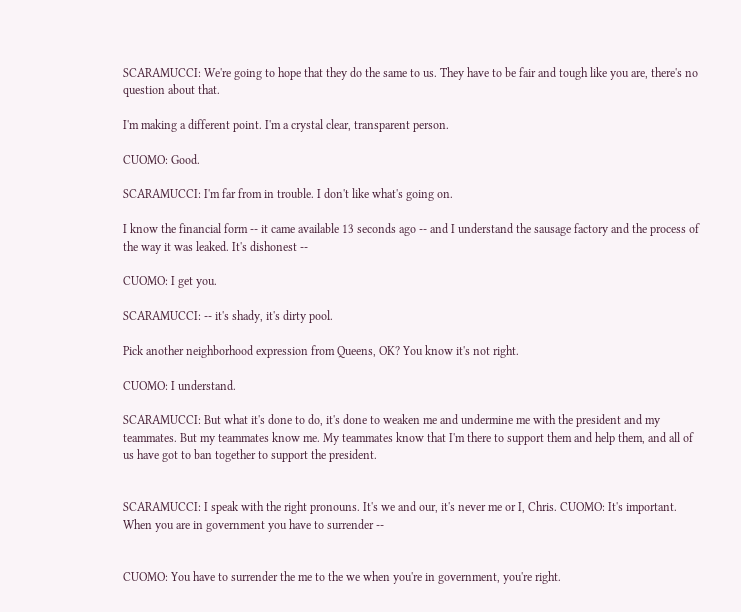SCARAMUCCI: We're going to hope that they do the same to us. They have to be fair and tough like you are, there's no question about that.

I'm making a different point. I'm a crystal clear, transparent person.

CUOMO: Good.

SCARAMUCCI: I'm far from in trouble. I don't like what's going on.

I know the financial form -- it came available 13 seconds ago -- and I understand the sausage factory and the process of the way it was leaked. It's dishonest --

CUOMO: I get you.

SCARAMUCCI: -- it's shady, it's dirty pool.

Pick another neighborhood expression from Queens, OK? You know it's not right.

CUOMO: I understand.

SCARAMUCCI: But what it's done to do, it's done to weaken me and undermine me with the president and my teammates. But my teammates know me. My teammates know that I'm there to support them and help them, and all of us have got to ban together to support the president.


SCARAMUCCI: I speak with the right pronouns. It's we and our, it's never me or I, Chris. CUOMO: It's important. When you are in government you have to surrender --


CUOMO: You have to surrender the me to the we when you're in government, you're right.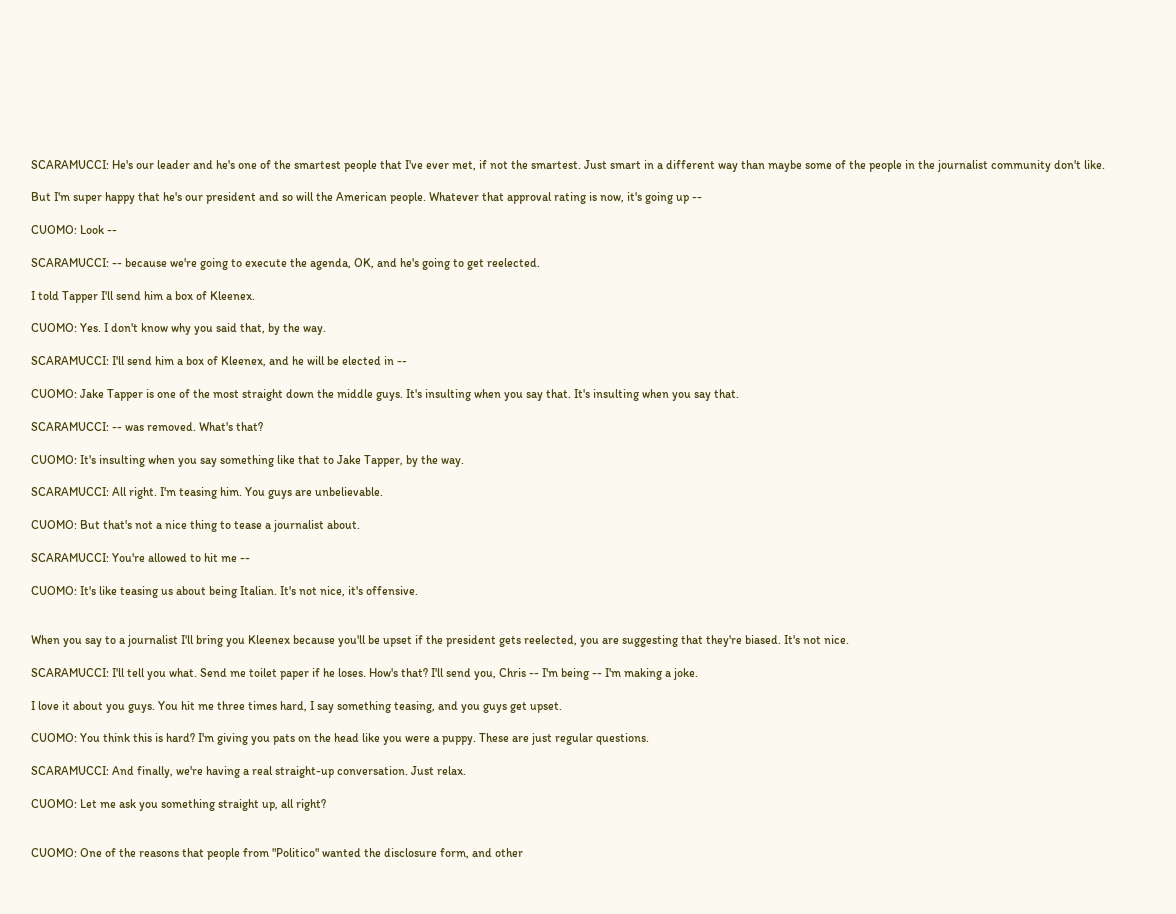SCARAMUCCI: He's our leader and he's one of the smartest people that I've ever met, if not the smartest. Just smart in a different way than maybe some of the people in the journalist community don't like.

But I'm super happy that he's our president and so will the American people. Whatever that approval rating is now, it's going up --

CUOMO: Look --

SCARAMUCCI: -- because we're going to execute the agenda, OK, and he's going to get reelected.

I told Tapper I'll send him a box of Kleenex.

CUOMO: Yes. I don't know why you said that, by the way.

SCARAMUCCI: I'll send him a box of Kleenex, and he will be elected in --

CUOMO: Jake Tapper is one of the most straight down the middle guys. It's insulting when you say that. It's insulting when you say that.

SCARAMUCCI: -- was removed. What's that?

CUOMO: It's insulting when you say something like that to Jake Tapper, by the way.

SCARAMUCCI: All right. I'm teasing him. You guys are unbelievable.

CUOMO: But that's not a nice thing to tease a journalist about.

SCARAMUCCI: You're allowed to hit me --

CUOMO: It's like teasing us about being Italian. It's not nice, it's offensive.


When you say to a journalist I'll bring you Kleenex because you'll be upset if the president gets reelected, you are suggesting that they're biased. It's not nice.

SCARAMUCCI: I'll tell you what. Send me toilet paper if he loses. How's that? I'll send you, Chris -- I'm being -- I'm making a joke.

I love it about you guys. You hit me three times hard, I say something teasing, and you guys get upset.

CUOMO: You think this is hard? I'm giving you pats on the head like you were a puppy. These are just regular questions.

SCARAMUCCI: And finally, we're having a real straight-up conversation. Just relax.

CUOMO: Let me ask you something straight up, all right?


CUOMO: One of the reasons that people from "Politico" wanted the disclosure form, and other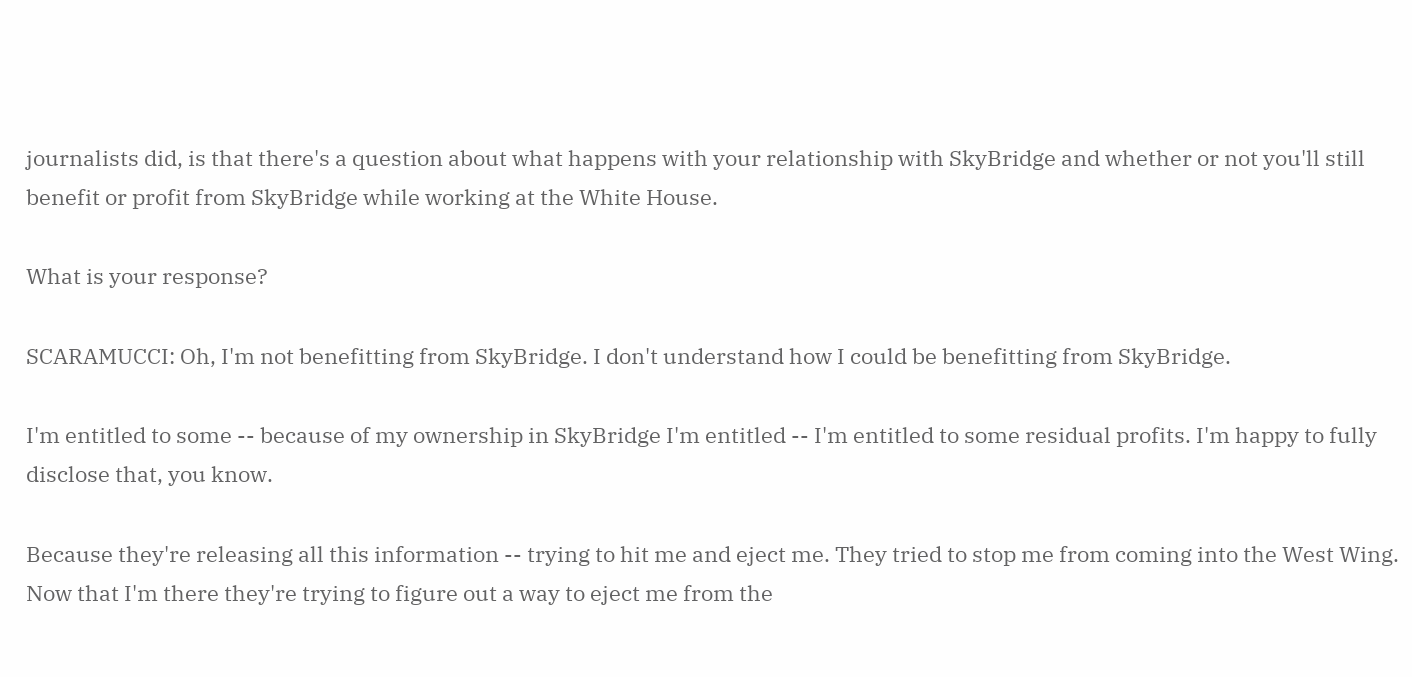journalists did, is that there's a question about what happens with your relationship with SkyBridge and whether or not you'll still benefit or profit from SkyBridge while working at the White House.

What is your response?

SCARAMUCCI: Oh, I'm not benefitting from SkyBridge. I don't understand how I could be benefitting from SkyBridge.

I'm entitled to some -- because of my ownership in SkyBridge I'm entitled -- I'm entitled to some residual profits. I'm happy to fully disclose that, you know.

Because they're releasing all this information -- trying to hit me and eject me. They tried to stop me from coming into the West Wing. Now that I'm there they're trying to figure out a way to eject me from the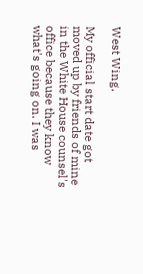West Wing.

My official start date got moved up by friends of mine in the White House counsel's office because they know what's going on. I was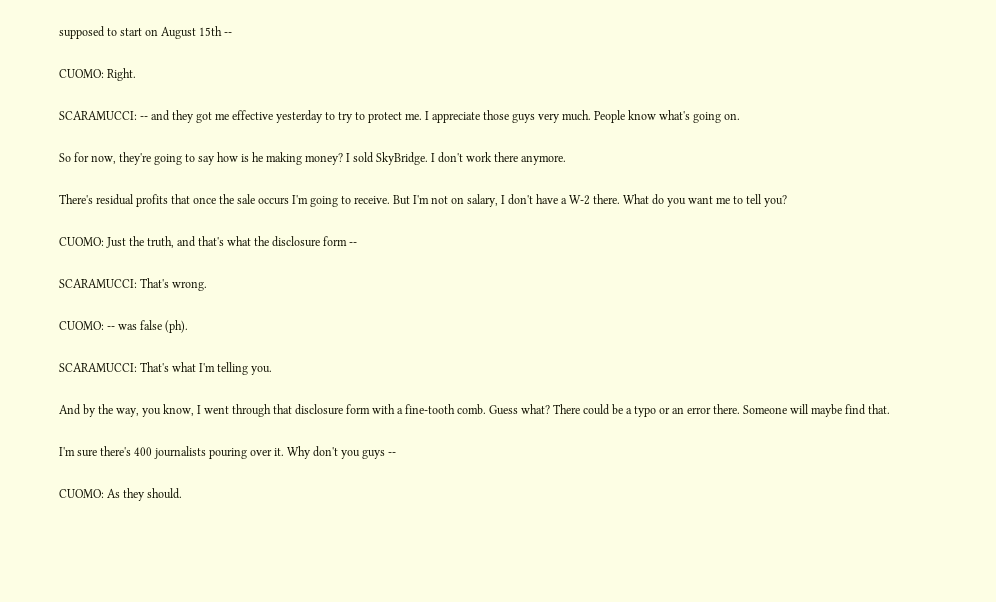supposed to start on August 15th --

CUOMO: Right.

SCARAMUCCI: -- and they got me effective yesterday to try to protect me. I appreciate those guys very much. People know what's going on.

So for now, they're going to say how is he making money? I sold SkyBridge. I don't work there anymore.

There's residual profits that once the sale occurs I'm going to receive. But I'm not on salary, I don't have a W-2 there. What do you want me to tell you?

CUOMO: Just the truth, and that's what the disclosure form --

SCARAMUCCI: That's wrong.

CUOMO: -- was false (ph).

SCARAMUCCI: That's what I'm telling you.

And by the way, you know, I went through that disclosure form with a fine-tooth comb. Guess what? There could be a typo or an error there. Someone will maybe find that.

I'm sure there's 400 journalists pouring over it. Why don't you guys --

CUOMO: As they should.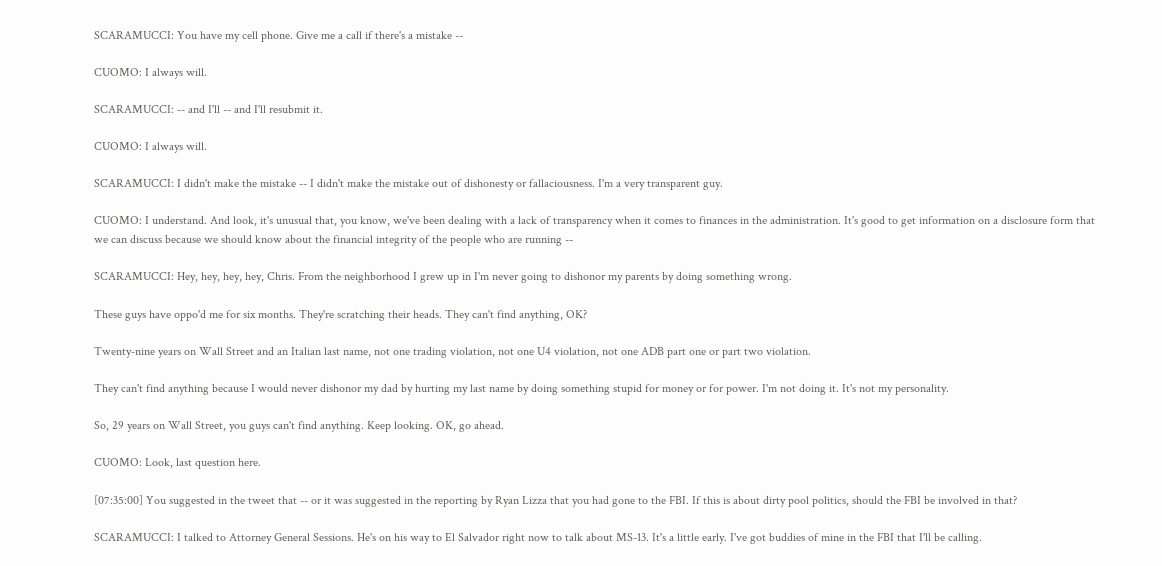SCARAMUCCI: You have my cell phone. Give me a call if there's a mistake --

CUOMO: I always will.

SCARAMUCCI: -- and I'll -- and I'll resubmit it.

CUOMO: I always will.

SCARAMUCCI: I didn't make the mistake -- I didn't make the mistake out of dishonesty or fallaciousness. I'm a very transparent guy.

CUOMO: I understand. And look, it's unusual that, you know, we've been dealing with a lack of transparency when it comes to finances in the administration. It's good to get information on a disclosure form that we can discuss because we should know about the financial integrity of the people who are running --

SCARAMUCCI: Hey, hey, hey, hey, Chris. From the neighborhood I grew up in I'm never going to dishonor my parents by doing something wrong.

These guys have oppo'd me for six months. They're scratching their heads. They can't find anything, OK?

Twenty-nine years on Wall Street and an Italian last name, not one trading violation, not one U4 violation, not one ADB part one or part two violation.

They can't find anything because I would never dishonor my dad by hurting my last name by doing something stupid for money or for power. I'm not doing it. It's not my personality.

So, 29 years on Wall Street, you guys can't find anything. Keep looking. OK, go ahead.

CUOMO: Look, last question here.

[07:35:00] You suggested in the tweet that -- or it was suggested in the reporting by Ryan Lizza that you had gone to the FBI. If this is about dirty pool politics, should the FBI be involved in that?

SCARAMUCCI: I talked to Attorney General Sessions. He's on his way to El Salvador right now to talk about MS-13. It's a little early. I've got buddies of mine in the FBI that I'll be calling.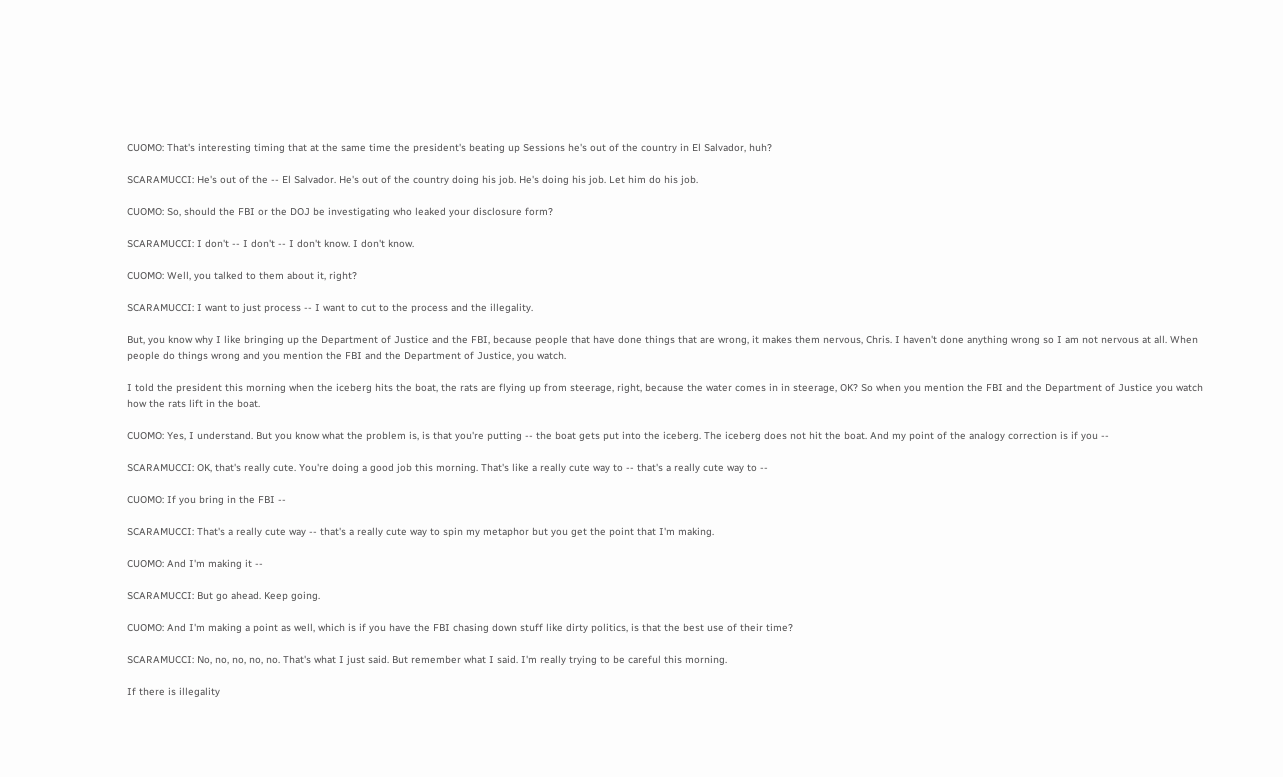CUOMO: That's interesting timing that at the same time the president's beating up Sessions he's out of the country in El Salvador, huh?

SCARAMUCCI: He's out of the -- El Salvador. He's out of the country doing his job. He's doing his job. Let him do his job.

CUOMO: So, should the FBI or the DOJ be investigating who leaked your disclosure form?

SCARAMUCCI: I don't -- I don't -- I don't know. I don't know.

CUOMO: Well, you talked to them about it, right?

SCARAMUCCI: I want to just process -- I want to cut to the process and the illegality.

But, you know why I like bringing up the Department of Justice and the FBI, because people that have done things that are wrong, it makes them nervous, Chris. I haven't done anything wrong so I am not nervous at all. When people do things wrong and you mention the FBI and the Department of Justice, you watch.

I told the president this morning when the iceberg hits the boat, the rats are flying up from steerage, right, because the water comes in in steerage, OK? So when you mention the FBI and the Department of Justice you watch how the rats lift in the boat.

CUOMO: Yes, I understand. But you know what the problem is, is that you're putting -- the boat gets put into the iceberg. The iceberg does not hit the boat. And my point of the analogy correction is if you --

SCARAMUCCI: OK, that's really cute. You're doing a good job this morning. That's like a really cute way to -- that's a really cute way to --

CUOMO: If you bring in the FBI --

SCARAMUCCI: That's a really cute way -- that's a really cute way to spin my metaphor but you get the point that I'm making.

CUOMO: And I'm making it --

SCARAMUCCI: But go ahead. Keep going.

CUOMO: And I'm making a point as well, which is if you have the FBI chasing down stuff like dirty politics, is that the best use of their time?

SCARAMUCCI: No, no, no, no, no. That's what I just said. But remember what I said. I'm really trying to be careful this morning.

If there is illegality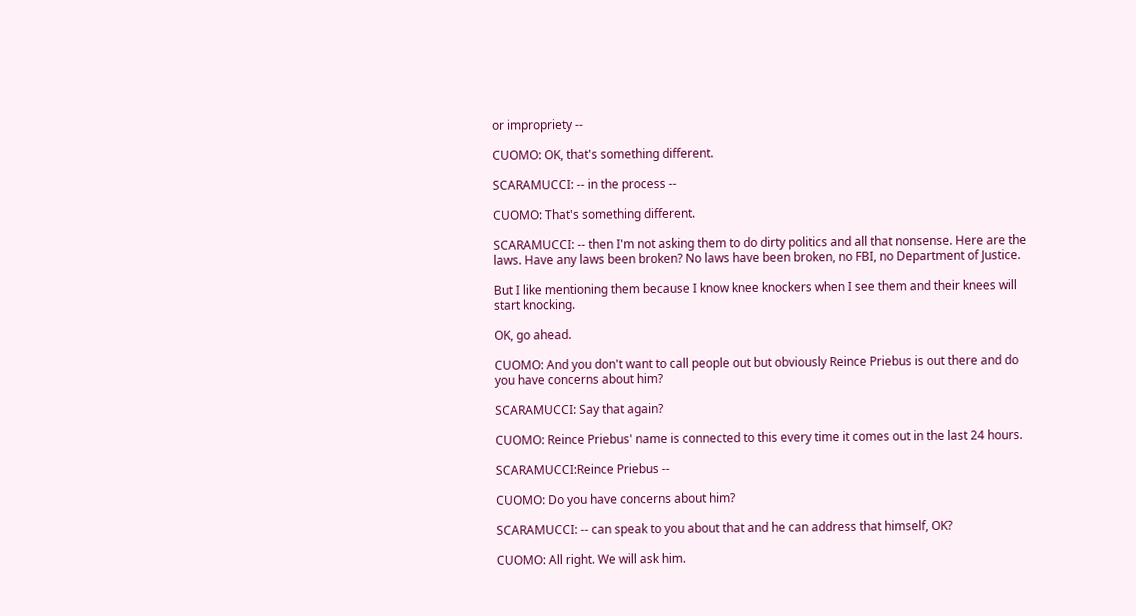or impropriety --

CUOMO: OK, that's something different.

SCARAMUCCI: -- in the process --

CUOMO: That's something different.

SCARAMUCCI: -- then I'm not asking them to do dirty politics and all that nonsense. Here are the laws. Have any laws been broken? No laws have been broken, no FBI, no Department of Justice.

But I like mentioning them because I know knee knockers when I see them and their knees will start knocking.

OK, go ahead.

CUOMO: And you don't want to call people out but obviously Reince Priebus is out there and do you have concerns about him?

SCARAMUCCI: Say that again?

CUOMO: Reince Priebus' name is connected to this every time it comes out in the last 24 hours.

SCARAMUCCI:Reince Priebus --

CUOMO: Do you have concerns about him?

SCARAMUCCI: -- can speak to you about that and he can address that himself, OK?

CUOMO: All right. We will ask him.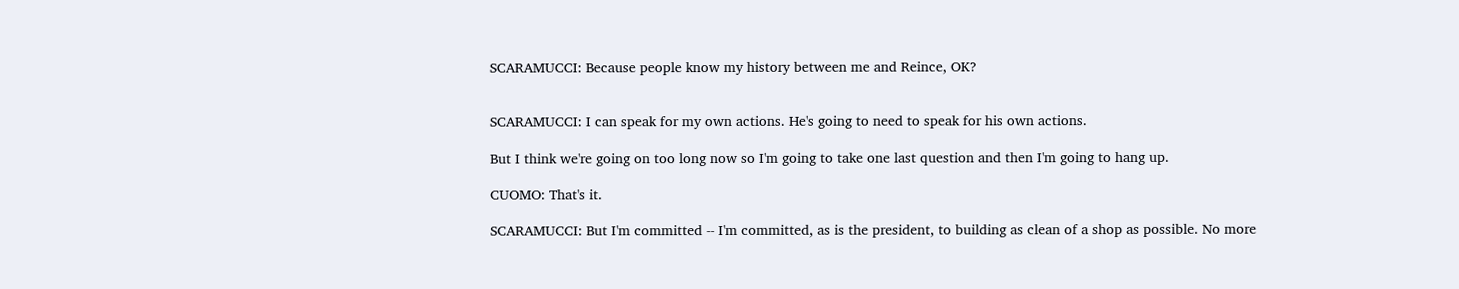SCARAMUCCI: Because people know my history between me and Reince, OK?


SCARAMUCCI: I can speak for my own actions. He's going to need to speak for his own actions.

But I think we're going on too long now so I'm going to take one last question and then I'm going to hang up.

CUOMO: That's it.

SCARAMUCCI: But I'm committed -- I'm committed, as is the president, to building as clean of a shop as possible. No more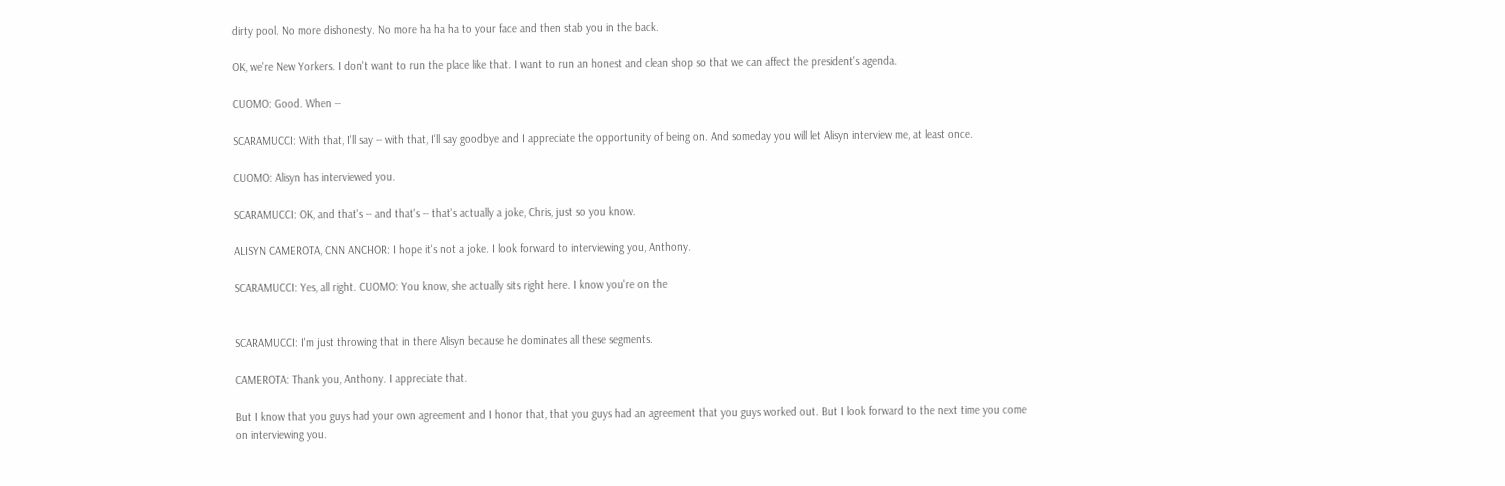dirty pool. No more dishonesty. No more ha ha ha to your face and then stab you in the back.

OK, we're New Yorkers. I don't want to run the place like that. I want to run an honest and clean shop so that we can affect the president's agenda.

CUOMO: Good. When --

SCARAMUCCI: With that, I'll say -- with that, I'll say goodbye and I appreciate the opportunity of being on. And someday you will let Alisyn interview me, at least once.

CUOMO: Alisyn has interviewed you.

SCARAMUCCI: OK, and that's -- and that's -- that's actually a joke, Chris, just so you know.

ALISYN CAMEROTA, CNN ANCHOR: I hope it's not a joke. I look forward to interviewing you, Anthony.

SCARAMUCCI: Yes, all right. CUOMO: You know, she actually sits right here. I know you're on the


SCARAMUCCI: I'm just throwing that in there Alisyn because he dominates all these segments.

CAMEROTA: Thank you, Anthony. I appreciate that.

But I know that you guys had your own agreement and I honor that, that you guys had an agreement that you guys worked out. But I look forward to the next time you come on interviewing you.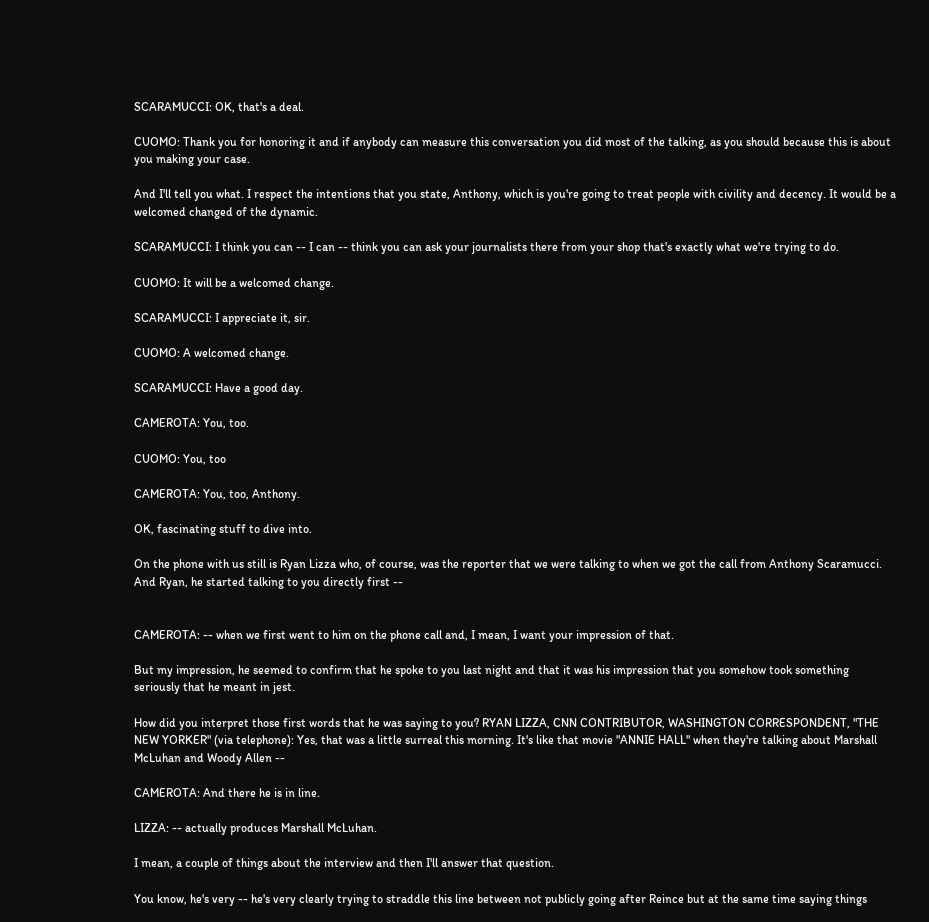SCARAMUCCI: OK, that's a deal.

CUOMO: Thank you for honoring it and if anybody can measure this conversation you did most of the talking, as you should because this is about you making your case.

And I'll tell you what. I respect the intentions that you state, Anthony, which is you're going to treat people with civility and decency. It would be a welcomed changed of the dynamic.

SCARAMUCCI: I think you can -- I can -- think you can ask your journalists there from your shop that's exactly what we're trying to do.

CUOMO: It will be a welcomed change.

SCARAMUCCI: I appreciate it, sir.

CUOMO: A welcomed change.

SCARAMUCCI: Have a good day.

CAMEROTA: You, too.

CUOMO: You, too

CAMEROTA: You, too, Anthony.

OK, fascinating stuff to dive into.

On the phone with us still is Ryan Lizza who, of course, was the reporter that we were talking to when we got the call from Anthony Scaramucci. And Ryan, he started talking to you directly first --


CAMEROTA: -- when we first went to him on the phone call and, I mean, I want your impression of that.

But my impression, he seemed to confirm that he spoke to you last night and that it was his impression that you somehow took something seriously that he meant in jest.

How did you interpret those first words that he was saying to you? RYAN LIZZA, CNN CONTRIBUTOR, WASHINGTON CORRESPONDENT, "THE NEW YORKER" (via telephone): Yes, that was a little surreal this morning. It's like that movie "ANNIE HALL" when they're talking about Marshall McLuhan and Woody Allen --

CAMEROTA: And there he is in line.

LIZZA: -- actually produces Marshall McLuhan.

I mean, a couple of things about the interview and then I'll answer that question.

You know, he's very -- he's very clearly trying to straddle this line between not publicly going after Reince but at the same time saying things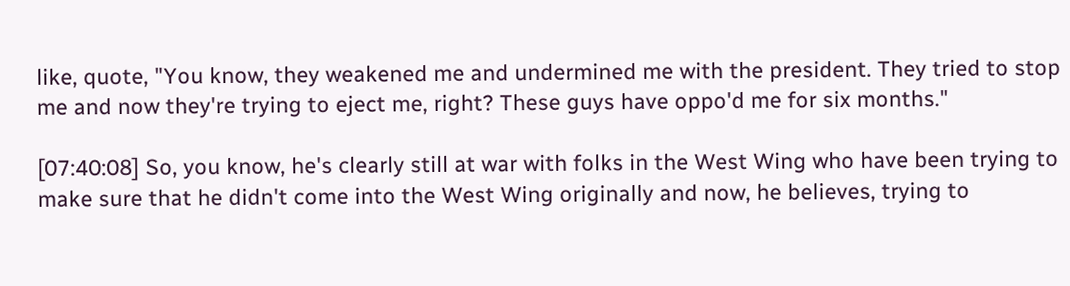like, quote, "You know, they weakened me and undermined me with the president. They tried to stop me and now they're trying to eject me, right? These guys have oppo'd me for six months."

[07:40:08] So, you know, he's clearly still at war with folks in the West Wing who have been trying to make sure that he didn't come into the West Wing originally and now, he believes, trying to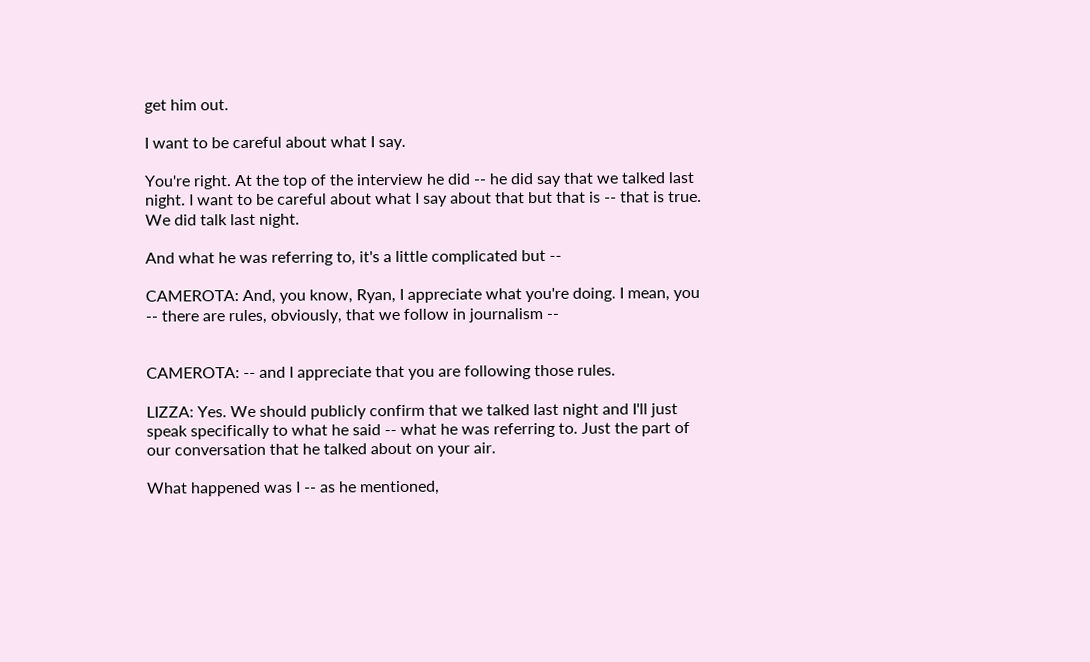get him out.

I want to be careful about what I say.

You're right. At the top of the interview he did -- he did say that we talked last night. I want to be careful about what I say about that but that is -- that is true. We did talk last night.

And what he was referring to, it's a little complicated but --

CAMEROTA: And, you know, Ryan, I appreciate what you're doing. I mean, you -- there are rules, obviously, that we follow in journalism --


CAMEROTA: -- and I appreciate that you are following those rules.

LIZZA: Yes. We should publicly confirm that we talked last night and I'll just speak specifically to what he said -- what he was referring to. Just the part of our conversation that he talked about on your air.

What happened was I -- as he mentioned,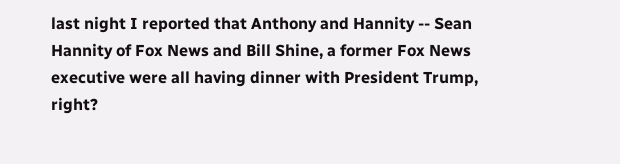last night I reported that Anthony and Hannity -- Sean Hannity of Fox News and Bill Shine, a former Fox News executive were all having dinner with President Trump, right?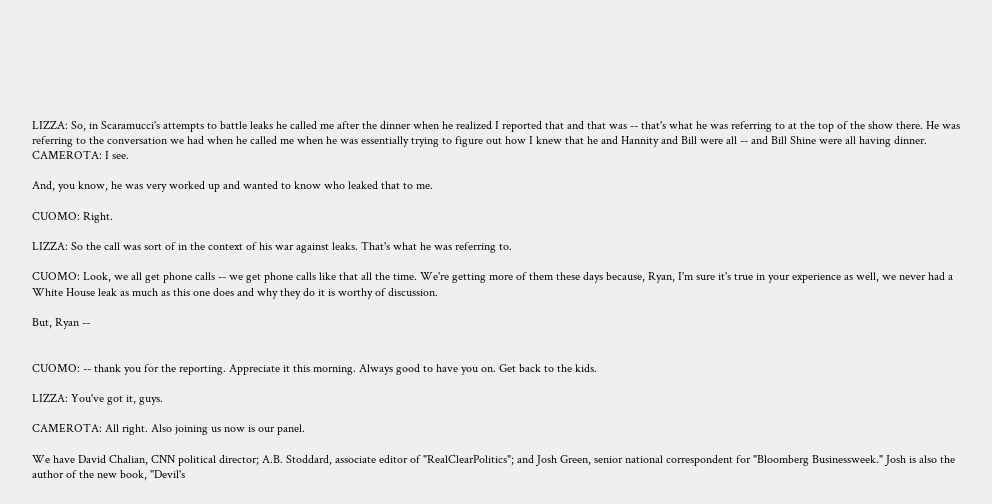LIZZA: So, in Scaramucci's attempts to battle leaks he called me after the dinner when he realized I reported that and that was -- that's what he was referring to at the top of the show there. He was referring to the conversation we had when he called me when he was essentially trying to figure out how I knew that he and Hannity and Bill were all -- and Bill Shine were all having dinner. CAMEROTA: I see.

And, you know, he was very worked up and wanted to know who leaked that to me.

CUOMO: Right.

LIZZA: So the call was sort of in the context of his war against leaks. That's what he was referring to.

CUOMO: Look, we all get phone calls -- we get phone calls like that all the time. We're getting more of them these days because, Ryan, I'm sure it's true in your experience as well, we never had a White House leak as much as this one does and why they do it is worthy of discussion.

But, Ryan --


CUOMO: -- thank you for the reporting. Appreciate it this morning. Always good to have you on. Get back to the kids.

LIZZA: You've got it, guys.

CAMEROTA: All right. Also joining us now is our panel.

We have David Chalian, CNN political director; A.B. Stoddard, associate editor of "RealClearPolitics"; and Josh Green, senior national correspondent for "Bloomberg Businessweek." Josh is also the author of the new book, "Devil's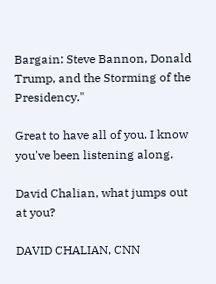Bargain: Steve Bannon, Donald Trump, and the Storming of the Presidency."

Great to have all of you. I know you've been listening along.

David Chalian, what jumps out at you?

DAVID CHALIAN, CNN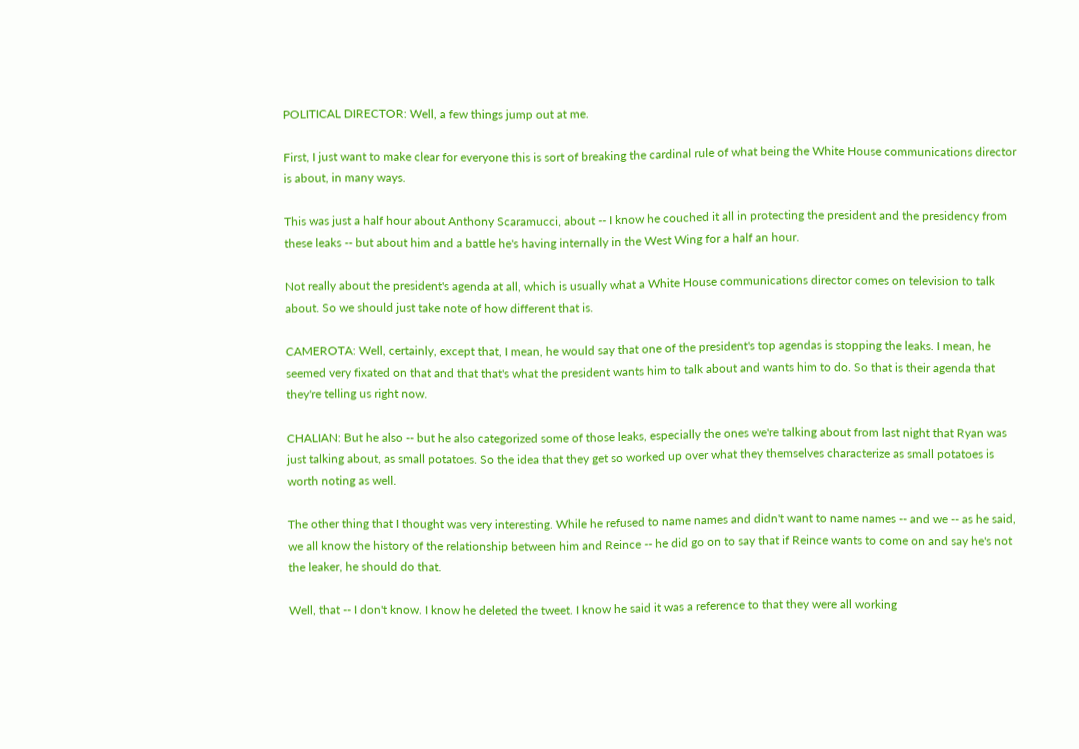POLITICAL DIRECTOR: Well, a few things jump out at me.

First, I just want to make clear for everyone this is sort of breaking the cardinal rule of what being the White House communications director is about, in many ways.

This was just a half hour about Anthony Scaramucci, about -- I know he couched it all in protecting the president and the presidency from these leaks -- but about him and a battle he's having internally in the West Wing for a half an hour.

Not really about the president's agenda at all, which is usually what a White House communications director comes on television to talk about. So we should just take note of how different that is.

CAMEROTA: Well, certainly, except that, I mean, he would say that one of the president's top agendas is stopping the leaks. I mean, he seemed very fixated on that and that that's what the president wants him to talk about and wants him to do. So that is their agenda that they're telling us right now.

CHALIAN: But he also -- but he also categorized some of those leaks, especially the ones we're talking about from last night that Ryan was just talking about, as small potatoes. So the idea that they get so worked up over what they themselves characterize as small potatoes is worth noting as well.

The other thing that I thought was very interesting. While he refused to name names and didn't want to name names -- and we -- as he said, we all know the history of the relationship between him and Reince -- he did go on to say that if Reince wants to come on and say he's not the leaker, he should do that.

Well, that -- I don't know. I know he deleted the tweet. I know he said it was a reference to that they were all working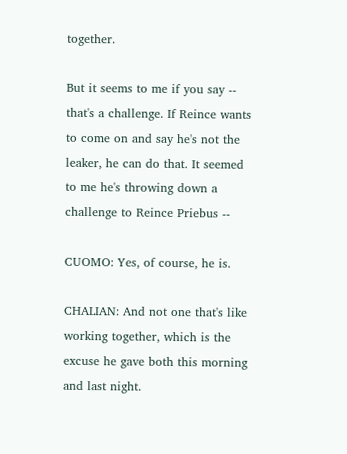together.

But it seems to me if you say -- that's a challenge. If Reince wants to come on and say he's not the leaker, he can do that. It seemed to me he's throwing down a challenge to Reince Priebus --

CUOMO: Yes, of course, he is.

CHALIAN: And not one that's like working together, which is the excuse he gave both this morning and last night.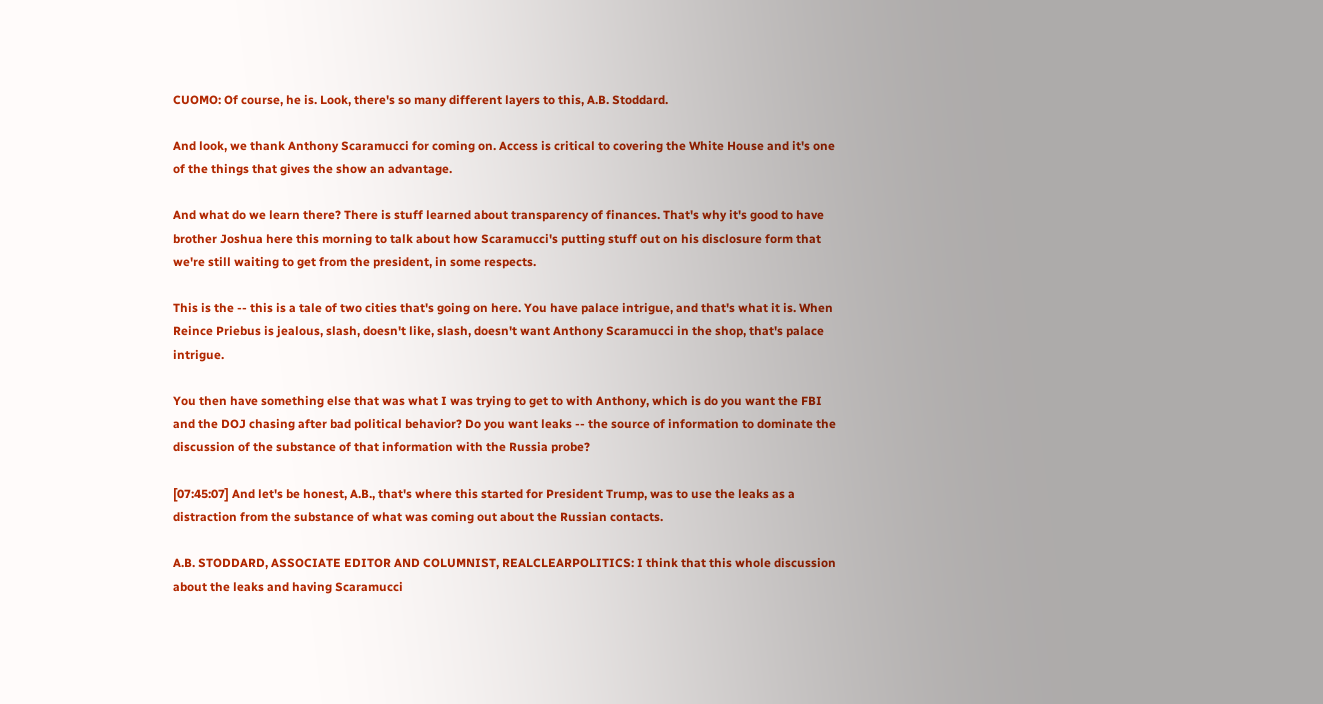CUOMO: Of course, he is. Look, there's so many different layers to this, A.B. Stoddard.

And look, we thank Anthony Scaramucci for coming on. Access is critical to covering the White House and it's one of the things that gives the show an advantage.

And what do we learn there? There is stuff learned about transparency of finances. That's why it's good to have brother Joshua here this morning to talk about how Scaramucci's putting stuff out on his disclosure form that we're still waiting to get from the president, in some respects.

This is the -- this is a tale of two cities that's going on here. You have palace intrigue, and that's what it is. When Reince Priebus is jealous, slash, doesn't like, slash, doesn't want Anthony Scaramucci in the shop, that's palace intrigue.

You then have something else that was what I was trying to get to with Anthony, which is do you want the FBI and the DOJ chasing after bad political behavior? Do you want leaks -- the source of information to dominate the discussion of the substance of that information with the Russia probe?

[07:45:07] And let's be honest, A.B., that's where this started for President Trump, was to use the leaks as a distraction from the substance of what was coming out about the Russian contacts.

A.B. STODDARD, ASSOCIATE EDITOR AND COLUMNIST, REALCLEARPOLITICS: I think that this whole discussion about the leaks and having Scaramucci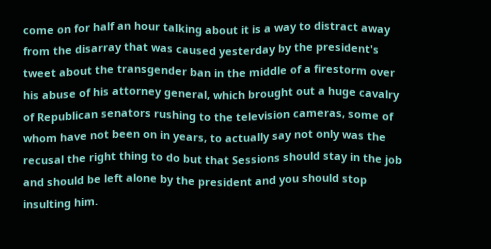come on for half an hour talking about it is a way to distract away from the disarray that was caused yesterday by the president's tweet about the transgender ban in the middle of a firestorm over his abuse of his attorney general, which brought out a huge cavalry of Republican senators rushing to the television cameras, some of whom have not been on in years, to actually say not only was the recusal the right thing to do but that Sessions should stay in the job and should be left alone by the president and you should stop insulting him.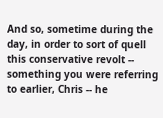And so, sometime during the day, in order to sort of quell this conservative revolt -- something you were referring to earlier, Chris -- he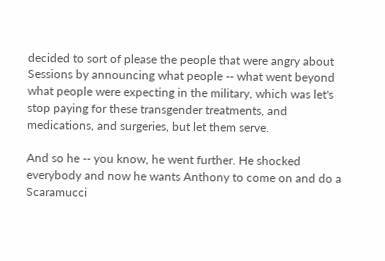decided to sort of please the people that were angry about Sessions by announcing what people -- what went beyond what people were expecting in the military, which was let's stop paying for these transgender treatments, and medications, and surgeries, but let them serve.

And so he -- you know, he went further. He shocked everybody and now he wants Anthony to come on and do a Scaramucci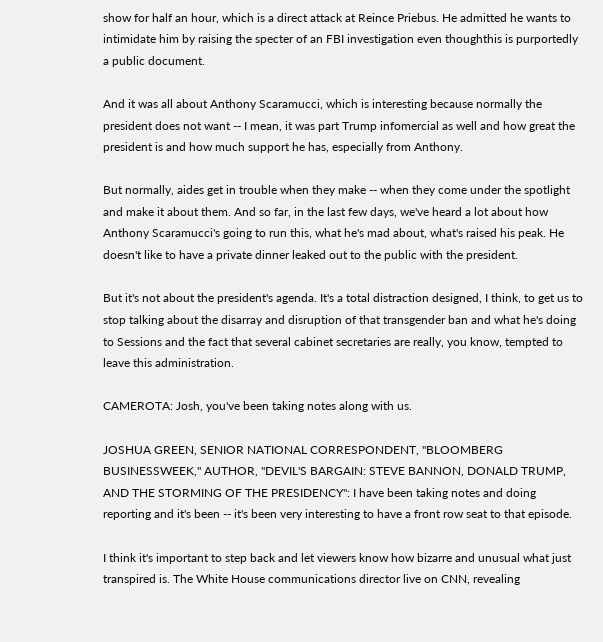show for half an hour, which is a direct attack at Reince Priebus. He admitted he wants to intimidate him by raising the specter of an FBI investigation even thoughthis is purportedly a public document.

And it was all about Anthony Scaramucci, which is interesting because normally the president does not want -- I mean, it was part Trump infomercial as well and how great the president is and how much support he has, especially from Anthony.

But normally, aides get in trouble when they make -- when they come under the spotlight and make it about them. And so far, in the last few days, we've heard a lot about how Anthony Scaramucci's going to run this, what he's mad about, what's raised his peak. He doesn't like to have a private dinner leaked out to the public with the president.

But it's not about the president's agenda. It's a total distraction designed, I think, to get us to stop talking about the disarray and disruption of that transgender ban and what he's doing to Sessions and the fact that several cabinet secretaries are really, you know, tempted to leave this administration.

CAMEROTA: Josh, you've been taking notes along with us.

JOSHUA GREEN, SENIOR NATIONAL CORRESPONDENT, "BLOOMBERG BUSINESSWEEK," AUTHOR, "DEVIL'S BARGAIN: STEVE BANNON, DONALD TRUMP, AND THE STORMING OF THE PRESIDENCY": I have been taking notes and doing reporting and it's been -- it's been very interesting to have a front row seat to that episode.

I think it's important to step back and let viewers know how bizarre and unusual what just transpired is. The White House communications director live on CNN, revealing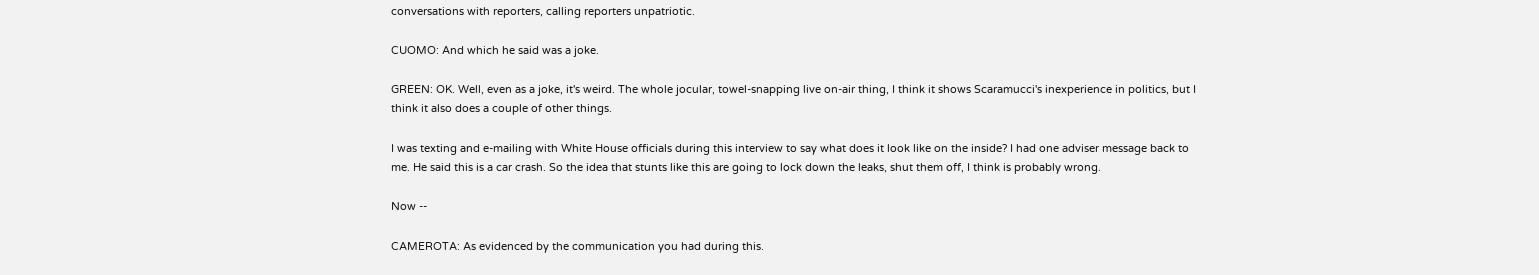conversations with reporters, calling reporters unpatriotic.

CUOMO: And which he said was a joke.

GREEN: OK. Well, even as a joke, it's weird. The whole jocular, towel-snapping live on-air thing, I think it shows Scaramucci's inexperience in politics, but I think it also does a couple of other things.

I was texting and e-mailing with White House officials during this interview to say what does it look like on the inside? I had one adviser message back to me. He said this is a car crash. So the idea that stunts like this are going to lock down the leaks, shut them off, I think is probably wrong.

Now --

CAMEROTA: As evidenced by the communication you had during this.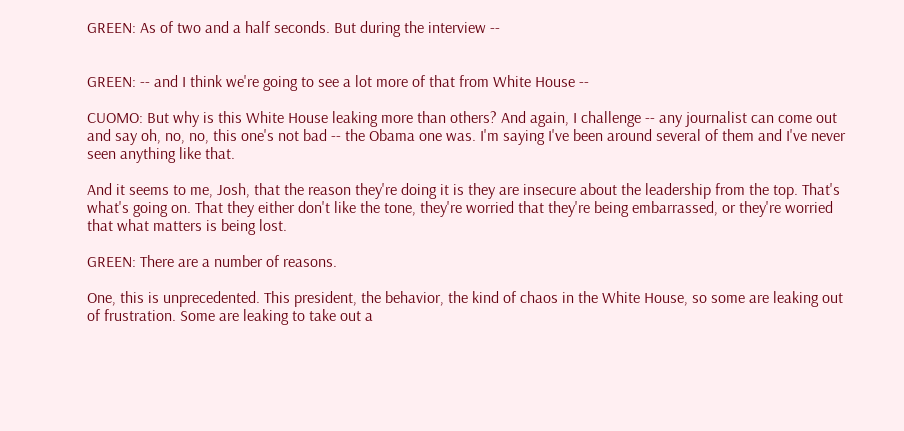GREEN: As of two and a half seconds. But during the interview --


GREEN: -- and I think we're going to see a lot more of that from White House --

CUOMO: But why is this White House leaking more than others? And again, I challenge -- any journalist can come out and say oh, no, no, this one's not bad -- the Obama one was. I'm saying I've been around several of them and I've never seen anything like that.

And it seems to me, Josh, that the reason they're doing it is they are insecure about the leadership from the top. That's what's going on. That they either don't like the tone, they're worried that they're being embarrassed, or they're worried that what matters is being lost.

GREEN: There are a number of reasons.

One, this is unprecedented. This president, the behavior, the kind of chaos in the White House, so some are leaking out of frustration. Some are leaking to take out a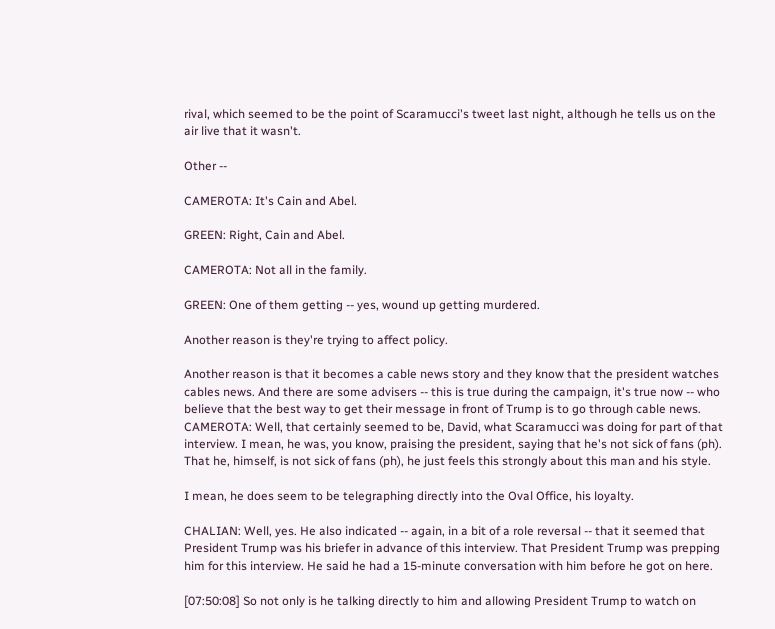rival, which seemed to be the point of Scaramucci's tweet last night, although he tells us on the air live that it wasn't.

Other --

CAMEROTA: It's Cain and Abel.

GREEN: Right, Cain and Abel.

CAMEROTA: Not all in the family.

GREEN: One of them getting -- yes, wound up getting murdered.

Another reason is they're trying to affect policy.

Another reason is that it becomes a cable news story and they know that the president watches cables news. And there are some advisers -- this is true during the campaign, it's true now -- who believe that the best way to get their message in front of Trump is to go through cable news. CAMEROTA: Well, that certainly seemed to be, David, what Scaramucci was doing for part of that interview. I mean, he was, you know, praising the president, saying that he's not sick of fans (ph). That he, himself, is not sick of fans (ph), he just feels this strongly about this man and his style.

I mean, he does seem to be telegraphing directly into the Oval Office, his loyalty.

CHALIAN: Well, yes. He also indicated -- again, in a bit of a role reversal -- that it seemed that President Trump was his briefer in advance of this interview. That President Trump was prepping him for this interview. He said he had a 15-minute conversation with him before he got on here.

[07:50:08] So not only is he talking directly to him and allowing President Trump to watch on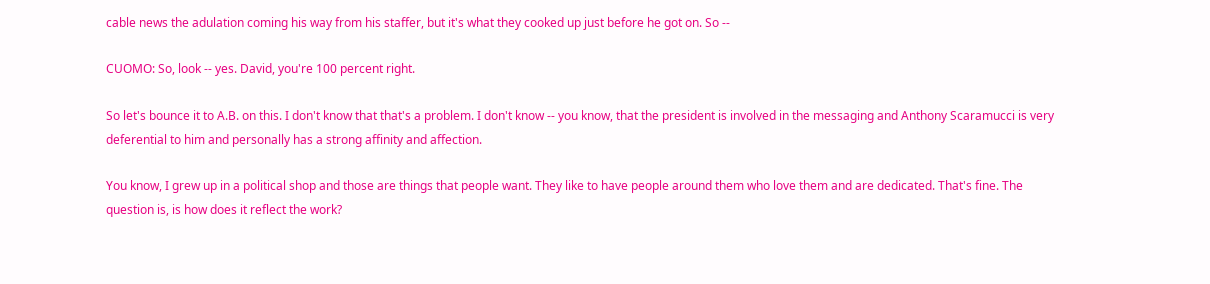cable news the adulation coming his way from his staffer, but it's what they cooked up just before he got on. So --

CUOMO: So, look -- yes. David, you're 100 percent right.

So let's bounce it to A.B. on this. I don't know that that's a problem. I don't know -- you know, that the president is involved in the messaging and Anthony Scaramucci is very deferential to him and personally has a strong affinity and affection.

You know, I grew up in a political shop and those are things that people want. They like to have people around them who love them and are dedicated. That's fine. The question is, is how does it reflect the work?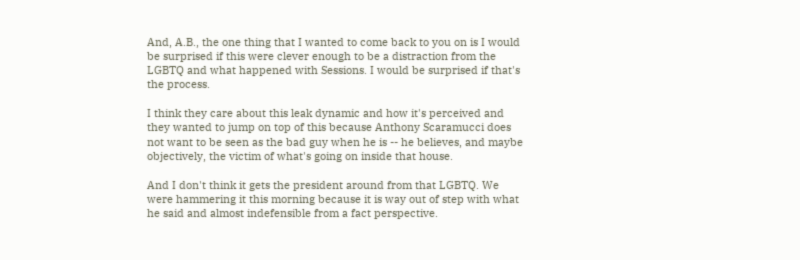And, A.B., the one thing that I wanted to come back to you on is I would be surprised if this were clever enough to be a distraction from the LGBTQ and what happened with Sessions. I would be surprised if that's the process.

I think they care about this leak dynamic and how it's perceived and they wanted to jump on top of this because Anthony Scaramucci does not want to be seen as the bad guy when he is -- he believes, and maybe objectively, the victim of what's going on inside that house.

And I don't think it gets the president around from that LGBTQ. We were hammering it this morning because it is way out of step with what he said and almost indefensible from a fact perspective.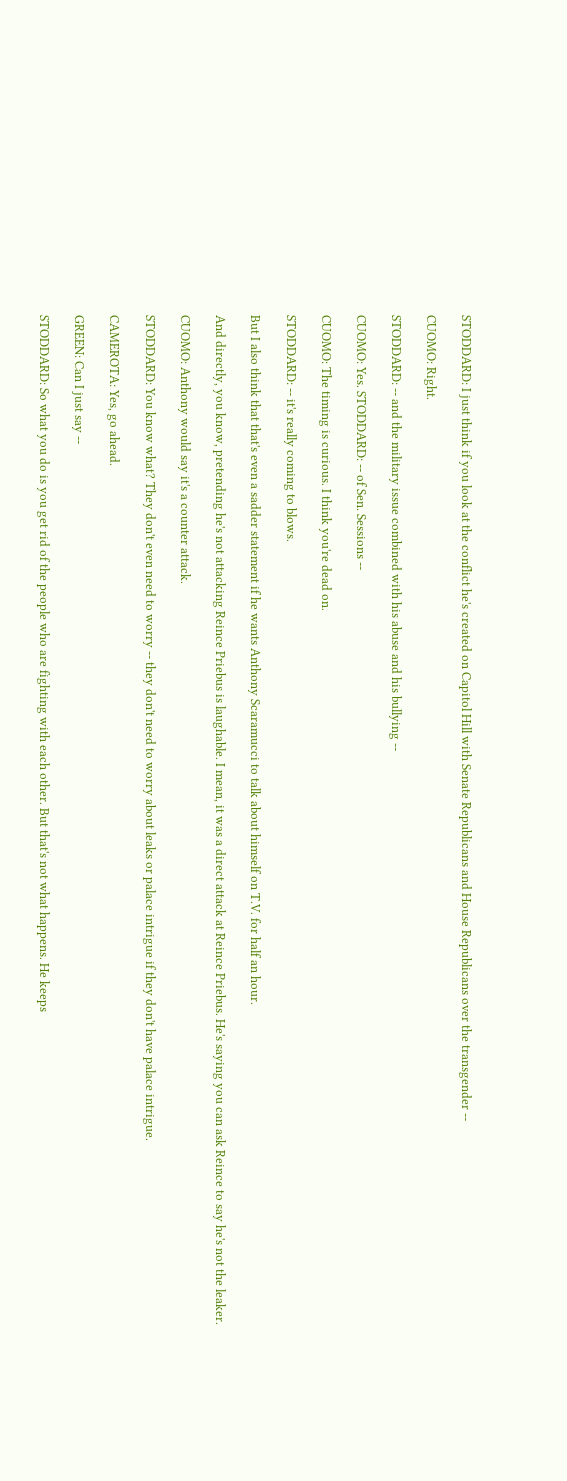STODDARD: I just think if you look at the conflict he's created on Capitol Hill with Senate Republicans and House Republicans over the transgender --

CUOMO: Right.

STODDARD: -- and the military issue combined with his abuse and his bullying --

CUOMO: Yes. STODDARD: -- of Sen. Sessions --

CUOMO: The timing is curious. I think you're dead on.

STODDARD: -- it's really coming to blows.

But I also think that that's even a sadder statement if he wants Anthony Scaramucci to talk about himself on T.V. for half an hour.

And directly, you know, pretending he's not attacking Reince Priebus is laughable. I mean, it was a direct attack at Reince Priebus. He's saying you can ask Reince to say he's not the leaker.

CUOMO: Anthony would say it's a counter attack.

STODDARD: You know what? They don't even need to worry -- they don't need to worry about leaks or palace intrigue if they don't have palace intrigue.

CAMEROTA: Yes, go ahead.

GREEN: Can I just say --

STODDARD: So what you do is you get rid of the people who are fighting with each other. But that's not what happens. He keeps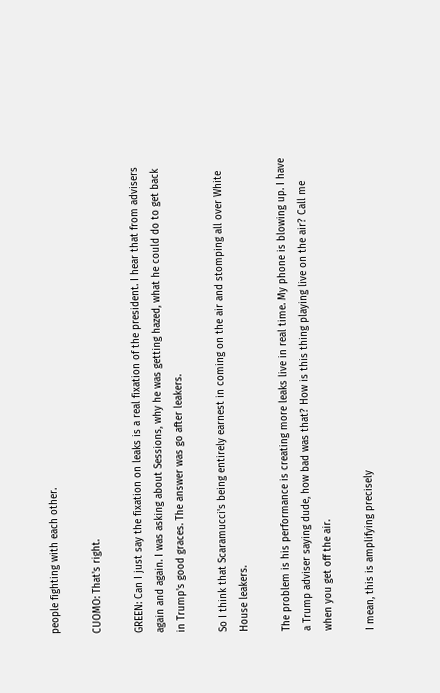people fighting with each other.

CUOMO: That's right.

GREEN: Can I just say the fixation on leaks is a real fixation of the president. I hear that from advisers again and again. I was asking about Sessions, why he was getting hazed, what he could do to get back in Trump's good graces. The answer was go after leakers.

So I think that Scaramucci's being entirely earnest in coming on the air and stomping all over White House leakers.

The problem is his performance is creating more leaks live in real time. My phone is blowing up. I have a Trump adviser saying dude, how bad was that? How is this thing playing live on the air? Call me when you get off the air.

I mean, this is amplifying precisely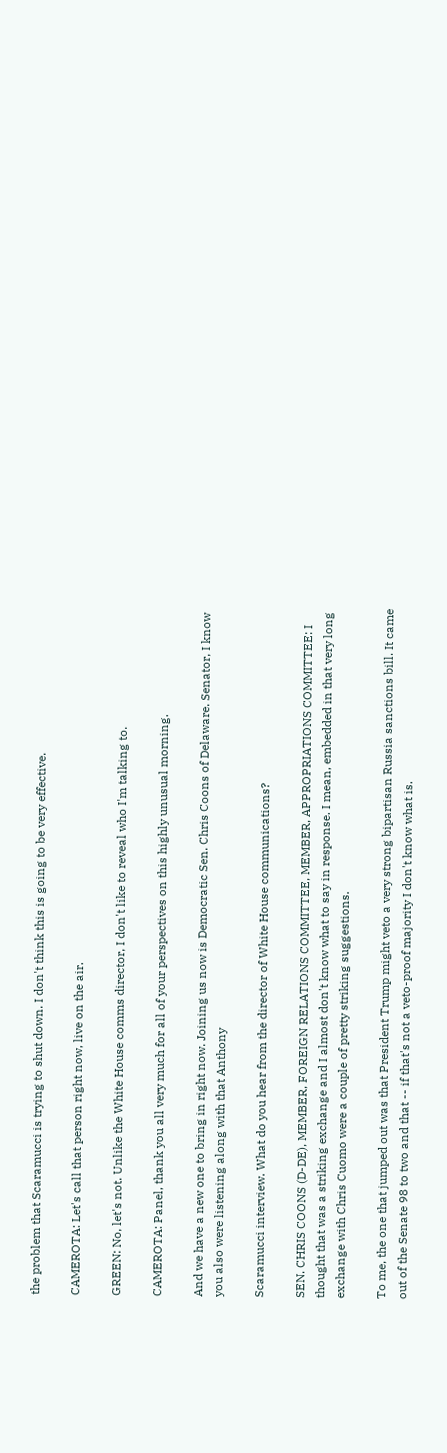the problem that Scaramucci is trying to shut down. I don't think this is going to be very effective.

CAMEROTA: Let's call that person right now, live on the air.

GREEN: No, let's not. Unlike the White House comms director, I don't like to reveal who I'm talking to.

CAMEROTA: Panel, thank you all very much for all of your perspectives on this highly unusual morning.

And we have a new one to bring in right now. Joining us now is Democratic Sen. Chris Coons of Delaware. Senator, I know you also were listening along with that Anthony

Scaramucci interview. What do you hear from the director of White House communications?

SEN. CHRIS COONS (D-DE), MEMBER, FOREIGN RELATIONS COMMITTEE, MEMBER, APPROPRIATIONS COMMITTEE: I thought that was a striking exchange and I almost don't know what to say in response. I mean, embedded in that very long exchange with Chris Cuomo were a couple of pretty striking suggestions.

To me, the one that jumped out was that President Trump might veto a very strong bipartisan Russia sanctions bill. It came out of the Senate 98 to two and that -- if that's not a veto-proof majority I don't know what is.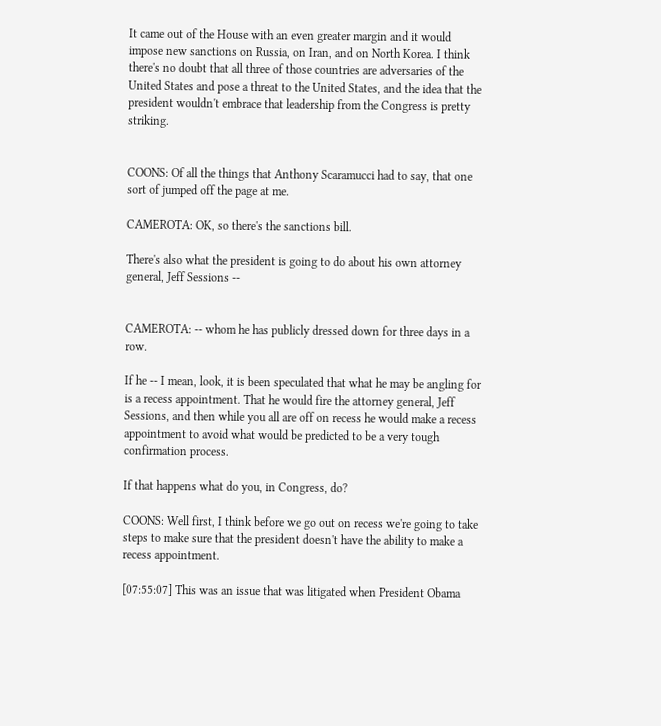It came out of the House with an even greater margin and it would impose new sanctions on Russia, on Iran, and on North Korea. I think there's no doubt that all three of those countries are adversaries of the United States and pose a threat to the United States, and the idea that the president wouldn't embrace that leadership from the Congress is pretty striking.


COONS: Of all the things that Anthony Scaramucci had to say, that one sort of jumped off the page at me.

CAMEROTA: OK, so there's the sanctions bill.

There's also what the president is going to do about his own attorney general, Jeff Sessions --


CAMEROTA: -- whom he has publicly dressed down for three days in a row.

If he -- I mean, look, it is been speculated that what he may be angling for is a recess appointment. That he would fire the attorney general, Jeff Sessions, and then while you all are off on recess he would make a recess appointment to avoid what would be predicted to be a very tough confirmation process.

If that happens what do you, in Congress, do?

COONS: Well first, I think before we go out on recess we're going to take steps to make sure that the president doesn't have the ability to make a recess appointment.

[07:55:07] This was an issue that was litigated when President Obama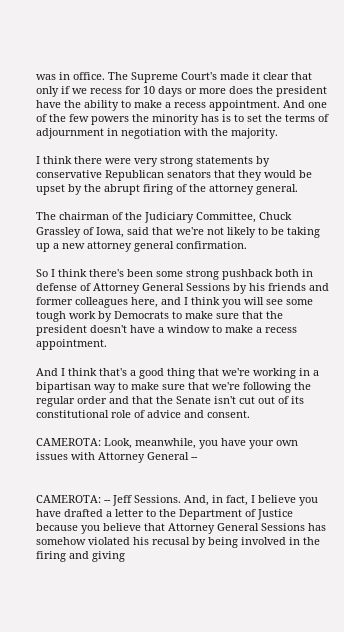was in office. The Supreme Court's made it clear that only if we recess for 10 days or more does the president have the ability to make a recess appointment. And one of the few powers the minority has is to set the terms of adjournment in negotiation with the majority.

I think there were very strong statements by conservative Republican senators that they would be upset by the abrupt firing of the attorney general.

The chairman of the Judiciary Committee, Chuck Grassley of Iowa, said that we're not likely to be taking up a new attorney general confirmation.

So I think there's been some strong pushback both in defense of Attorney General Sessions by his friends and former colleagues here, and I think you will see some tough work by Democrats to make sure that the president doesn't have a window to make a recess appointment.

And I think that's a good thing that we're working in a bipartisan way to make sure that we're following the regular order and that the Senate isn't cut out of its constitutional role of advice and consent.

CAMEROTA: Look, meanwhile, you have your own issues with Attorney General --


CAMEROTA: -- Jeff Sessions. And, in fact, I believe you have drafted a letter to the Department of Justice because you believe that Attorney General Sessions has somehow violated his recusal by being involved in the firing and giving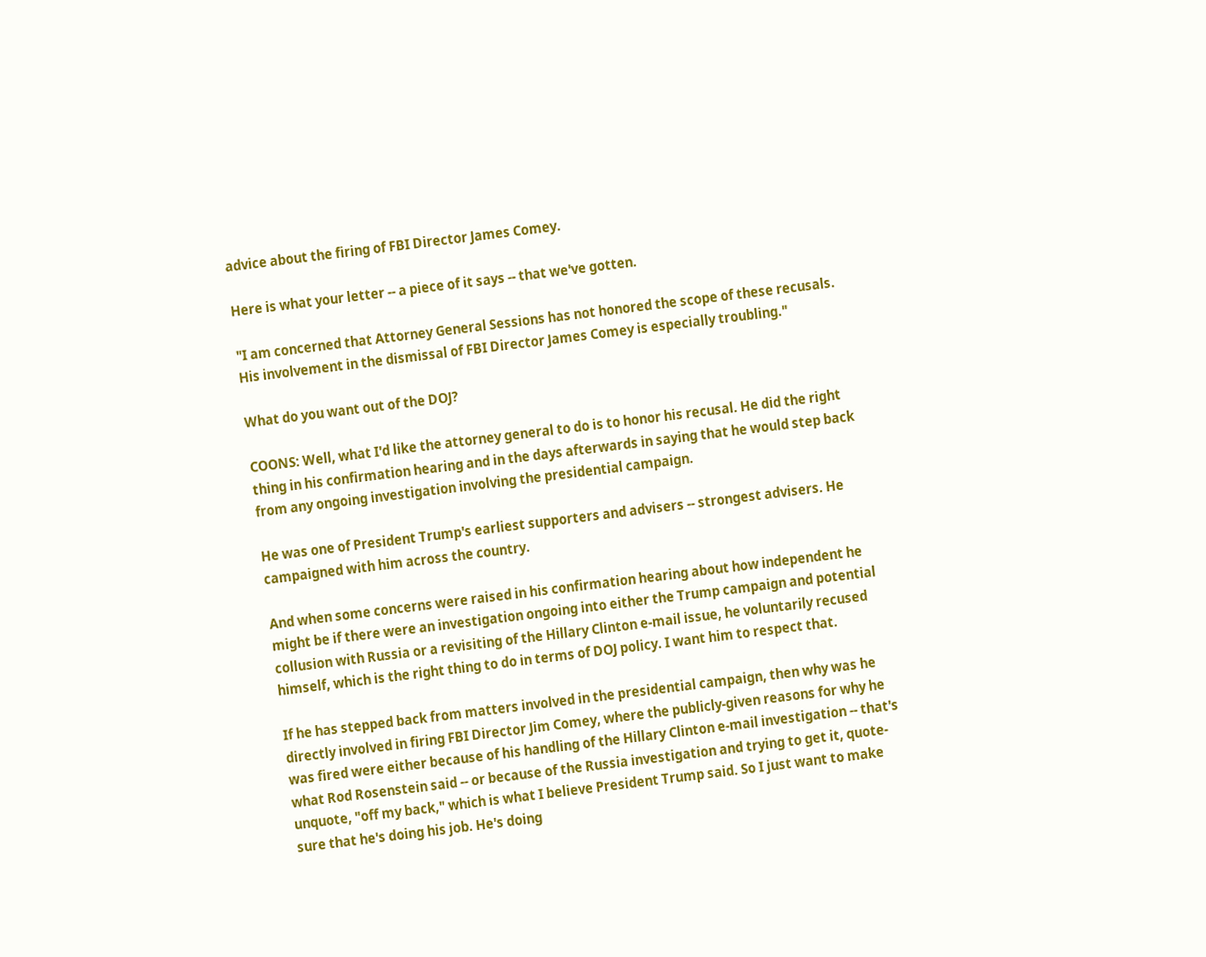advice about the firing of FBI Director James Comey.

Here is what your letter -- a piece of it says -- that we've gotten.

"I am concerned that Attorney General Sessions has not honored the scope of these recusals. His involvement in the dismissal of FBI Director James Comey is especially troubling."

What do you want out of the DOJ?

COONS: Well, what I'd like the attorney general to do is to honor his recusal. He did the right thing in his confirmation hearing and in the days afterwards in saying that he would step back from any ongoing investigation involving the presidential campaign.

He was one of President Trump's earliest supporters and advisers -- strongest advisers. He campaigned with him across the country.

And when some concerns were raised in his confirmation hearing about how independent he might be if there were an investigation ongoing into either the Trump campaign and potential collusion with Russia or a revisiting of the Hillary Clinton e-mail issue, he voluntarily recused himself, which is the right thing to do in terms of DOJ policy. I want him to respect that.

If he has stepped back from matters involved in the presidential campaign, then why was he directly involved in firing FBI Director Jim Comey, where the publicly-given reasons for why he was fired were either because of his handling of the Hillary Clinton e-mail investigation -- that's what Rod Rosenstein said -- or because of the Russia investigation and trying to get it, quote-unquote, "off my back," which is what I believe President Trump said. So I just want to make sure that he's doing his job. He's doing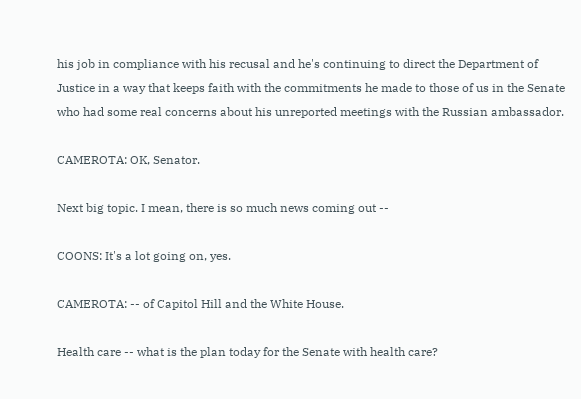his job in compliance with his recusal and he's continuing to direct the Department of Justice in a way that keeps faith with the commitments he made to those of us in the Senate who had some real concerns about his unreported meetings with the Russian ambassador.

CAMEROTA: OK, Senator.

Next big topic. I mean, there is so much news coming out --

COONS: It's a lot going on, yes.

CAMEROTA: -- of Capitol Hill and the White House.

Health care -- what is the plan today for the Senate with health care?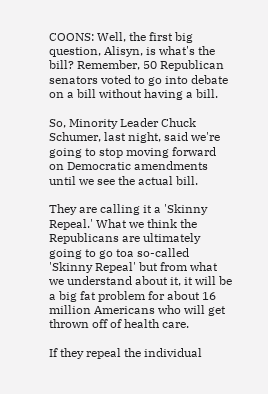COONS: Well, the first big question, Alisyn, is what's the bill? Remember, 50 Republican senators voted to go into debate on a bill without having a bill.

So, Minority Leader Chuck Schumer, last night, said we're going to stop moving forward on Democratic amendments until we see the actual bill.

They are calling it a 'Skinny Repeal.' What we think the Republicans are ultimately going to go toa so-called 'Skinny Repeal' but from what we understand about it, it will be a big fat problem for about 16 million Americans who will get thrown off of health care.

If they repeal the individual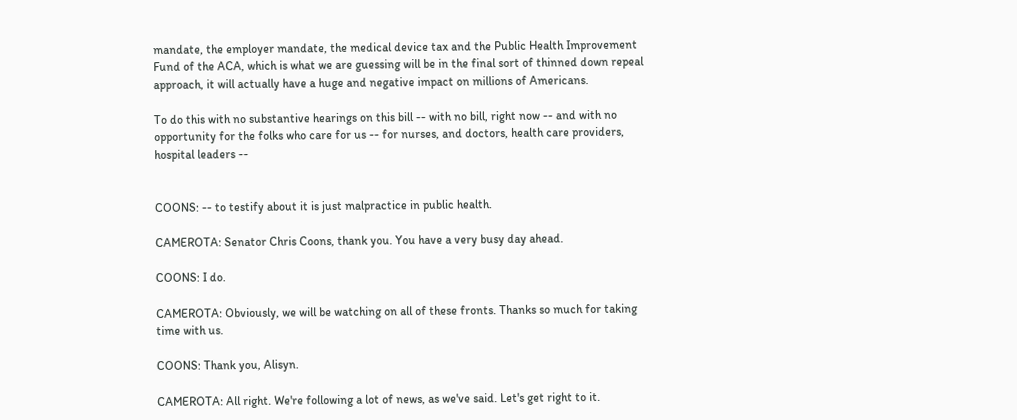mandate, the employer mandate, the medical device tax and the Public Health Improvement Fund of the ACA, which is what we are guessing will be in the final sort of thinned down repeal approach, it will actually have a huge and negative impact on millions of Americans.

To do this with no substantive hearings on this bill -- with no bill, right now -- and with no opportunity for the folks who care for us -- for nurses, and doctors, health care providers, hospital leaders --


COONS: -- to testify about it is just malpractice in public health.

CAMEROTA: Senator Chris Coons, thank you. You have a very busy day ahead.

COONS: I do.

CAMEROTA: Obviously, we will be watching on all of these fronts. Thanks so much for taking time with us.

COONS: Thank you, Alisyn.

CAMEROTA: All right. We're following a lot of news, as we've said. Let's get right to it.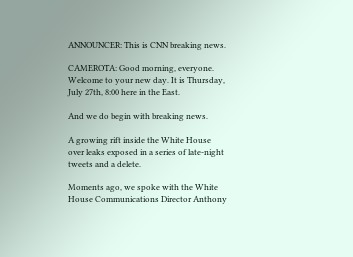ANNOUNCER: This is CNN breaking news.

CAMEROTA: Good morning, everyone. Welcome to your new day. It is Thursday, July 27th, 8:00 here in the East.

And we do begin with breaking news.

A growing rift inside the White House over leaks exposed in a series of late-night tweets and a delete.

Moments ago, we spoke with the White House Communications Director Anthony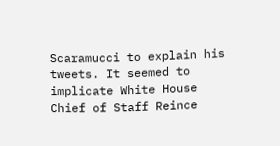Scaramucci to explain his tweets. It seemed to implicate White House Chief of Staff Reince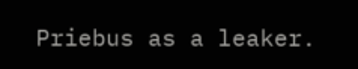Priebus as a leaker.